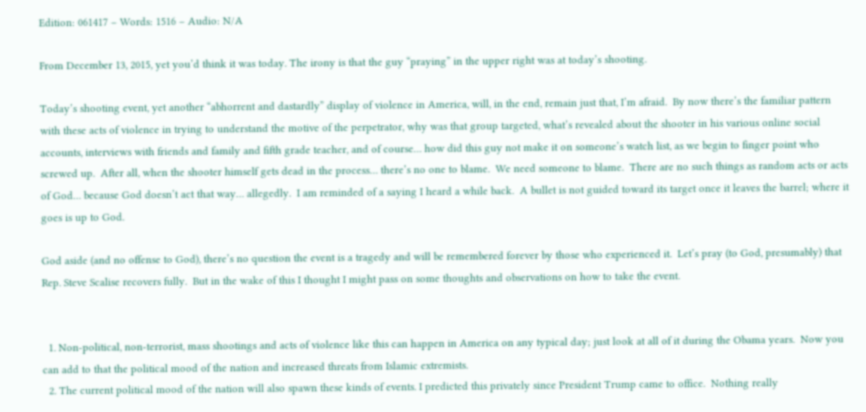Edition: 061417 – Words: 1516 – Audio: N/A

From December 13, 2015, yet you’d think it was today. The irony is that the guy “praying” in the upper right was at today’s shooting.

Today’s shooting event, yet another “abhorrent and dastardly” display of violence in America, will, in the end, remain just that, I’m afraid.  By now there’s the familiar pattern with these acts of violence in trying to understand the motive of the perpetrator, why was that group targeted, what’s revealed about the shooter in his various online social accounts, interviews with friends and family and fifth grade teacher, and of course… how did this guy not make it on someone’s watch list, as we begin to finger point who screwed up.  After all, when the shooter himself gets dead in the process… there’s no one to blame.  We need someone to blame.  There are no such things as random acts or acts of God… because God doesn’t act that way… allegedly.  I am reminded of a saying I heard a while back.  A bullet is not guided toward its target once it leaves the barrel; where it goes is up to God.

God aside (and no offense to God), there’s no question the event is a tragedy and will be remembered forever by those who experienced it.  Let’s pray (to God, presumably) that Rep. Steve Scalise recovers fully.  But in the wake of this I thought I might pass on some thoughts and observations on how to take the event.


  1. Non-political, non-terrorist, mass shootings and acts of violence like this can happen in America on any typical day; just look at all of it during the Obama years.  Now you can add to that the political mood of the nation and increased threats from Islamic extremists.
  2. The current political mood of the nation will also spawn these kinds of events. I predicted this privately since President Trump came to office.  Nothing really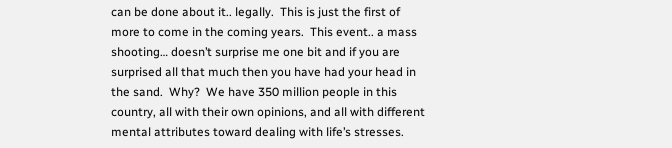can be done about it.. legally.  This is just the first of more to come in the coming years.  This event.. a mass shooting… doesn’t surprise me one bit and if you are surprised all that much then you have had your head in the sand.  Why?  We have 350 million people in this country, all with their own opinions, and all with different mental attributes toward dealing with life’s stresses.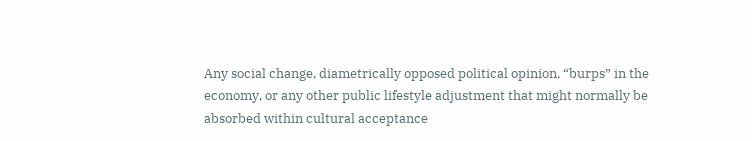Any social change, diametrically opposed political opinion, “burps” in the economy, or any other public lifestyle adjustment that might normally be absorbed within cultural acceptance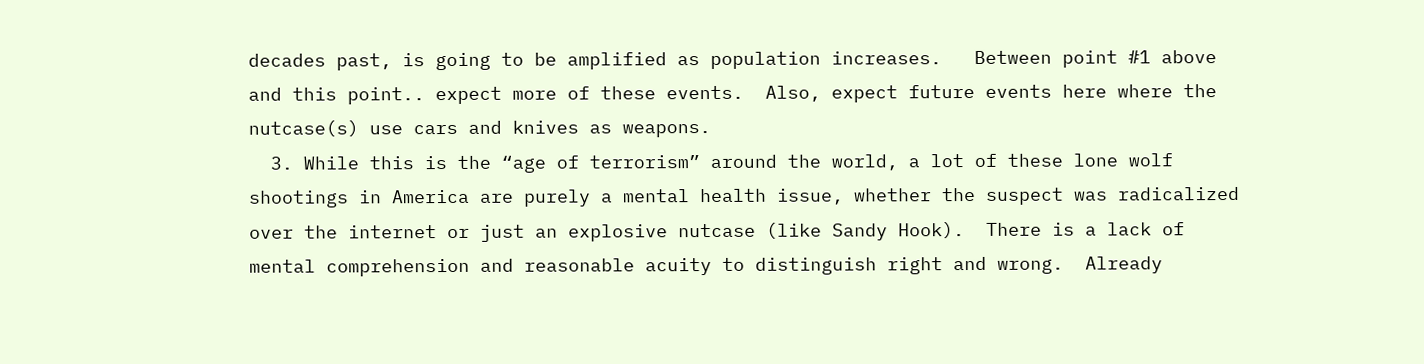decades past, is going to be amplified as population increases.   Between point #1 above and this point.. expect more of these events.  Also, expect future events here where the nutcase(s) use cars and knives as weapons.
  3. While this is the “age of terrorism” around the world, a lot of these lone wolf shootings in America are purely a mental health issue, whether the suspect was radicalized over the internet or just an explosive nutcase (like Sandy Hook).  There is a lack of mental comprehension and reasonable acuity to distinguish right and wrong.  Already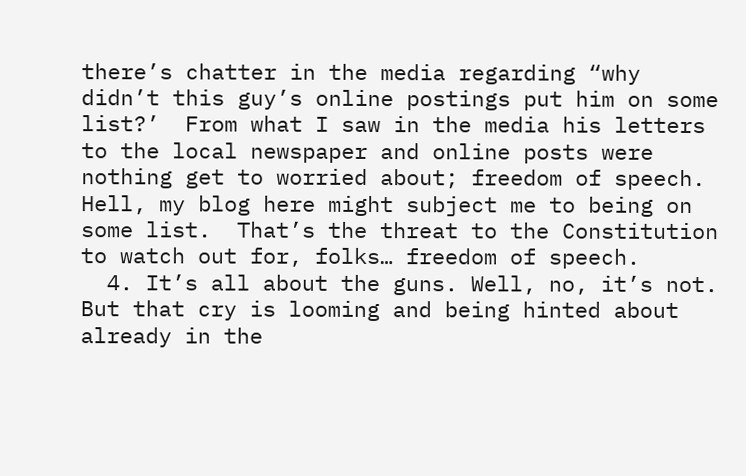there’s chatter in the media regarding “why didn’t this guy’s online postings put him on some list?’  From what I saw in the media his letters to the local newspaper and online posts were nothing get to worried about; freedom of speech.  Hell, my blog here might subject me to being on some list.  That’s the threat to the Constitution to watch out for, folks… freedom of speech.
  4. It’s all about the guns. Well, no, it’s not.  But that cry is looming and being hinted about already in the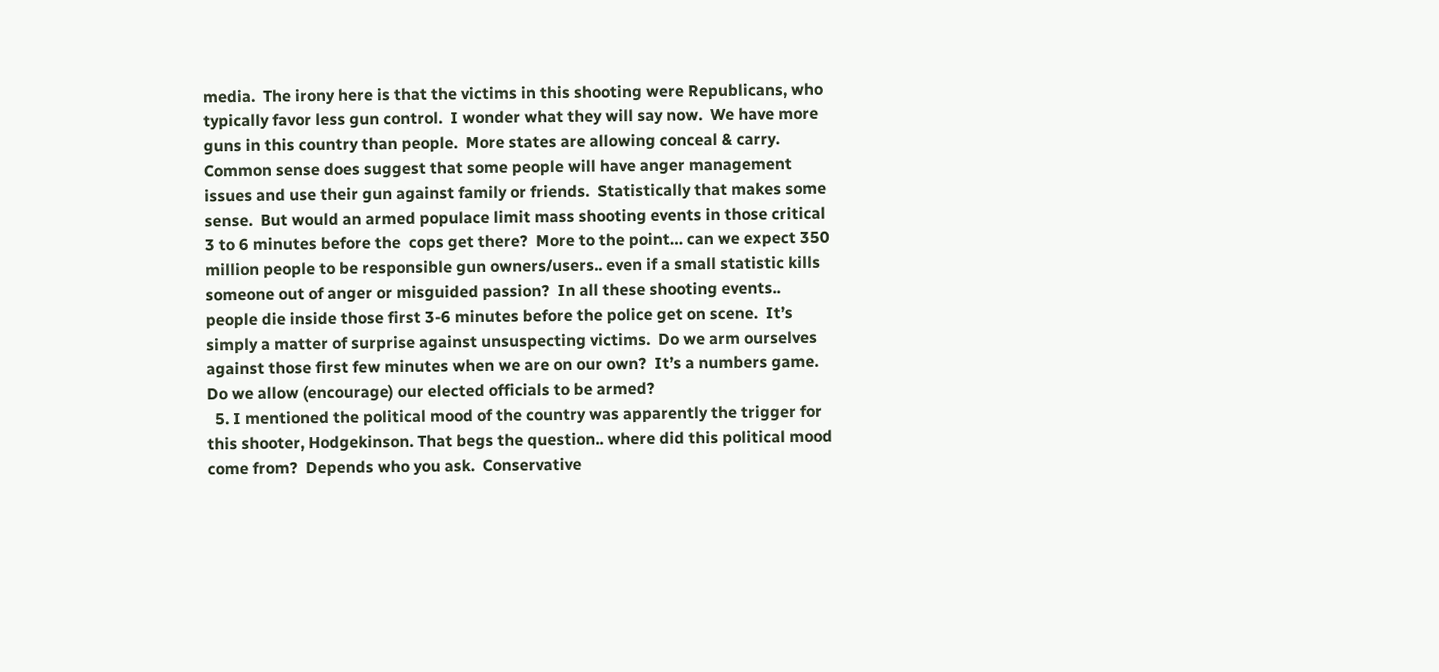media.  The irony here is that the victims in this shooting were Republicans, who typically favor less gun control.  I wonder what they will say now.  We have more guns in this country than people.  More states are allowing conceal & carry.  Common sense does suggest that some people will have anger management issues and use their gun against family or friends.  Statistically that makes some sense.  But would an armed populace limit mass shooting events in those critical 3 to 6 minutes before the  cops get there?  More to the point… can we expect 350 million people to be responsible gun owners/users.. even if a small statistic kills someone out of anger or misguided passion?  In all these shooting events.. people die inside those first 3-6 minutes before the police get on scene.  It’s simply a matter of surprise against unsuspecting victims.  Do we arm ourselves against those first few minutes when we are on our own?  It’s a numbers game.   Do we allow (encourage) our elected officials to be armed?
  5. I mentioned the political mood of the country was apparently the trigger for this shooter, Hodgekinson. That begs the question.. where did this political mood come from?  Depends who you ask.  Conservative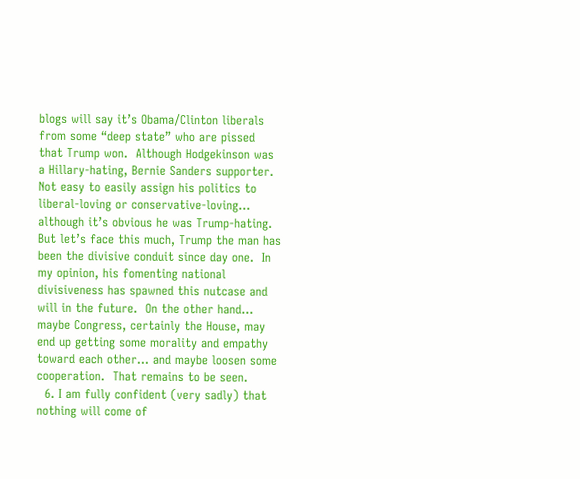blogs will say it’s Obama/Clinton liberals from some “deep state” who are pissed that Trump won.  Although Hodgekinson was a Hillary-hating, Bernie Sanders supporter.  Not easy to easily assign his politics to liberal-loving or conservative-loving… although it’s obvious he was Trump-hating.  But let’s face this much, Trump the man has been the divisive conduit since day one.  In my opinion, his fomenting national divisiveness has spawned this nutcase and will in the future.  On the other hand… maybe Congress, certainly the House, may end up getting some morality and empathy toward each other… and maybe loosen some cooperation.  That remains to be seen.
  6. I am fully confident (very sadly) that nothing will come of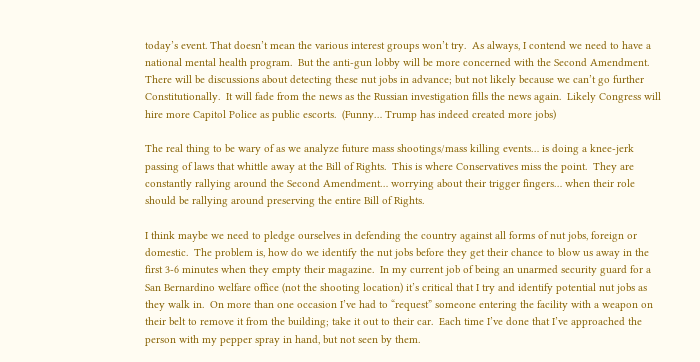today’s event. That doesn’t mean the various interest groups won’t try.  As always, I contend we need to have a national mental health program.  But the anti-gun lobby will be more concerned with the Second Amendment.  There will be discussions about detecting these nut jobs in advance; but not likely because we can’t go further Constitutionally.  It will fade from the news as the Russian investigation fills the news again.  Likely Congress will hire more Capitol Police as public escorts.  (Funny… Trump has indeed created more jobs)

The real thing to be wary of as we analyze future mass shootings/mass killing events… is doing a knee-jerk passing of laws that whittle away at the Bill of Rights.  This is where Conservatives miss the point.  They are constantly rallying around the Second Amendment… worrying about their trigger fingers… when their role should be rallying around preserving the entire Bill of Rights.

I think maybe we need to pledge ourselves in defending the country against all forms of nut jobs, foreign or domestic.  The problem is, how do we identify the nut jobs before they get their chance to blow us away in the first 3-6 minutes when they empty their magazine.  In my current job of being an unarmed security guard for a San Bernardino welfare office (not the shooting location) it’s critical that I try and identify potential nut jobs as they walk in.  On more than one occasion I’ve had to “request” someone entering the facility with a weapon on their belt to remove it from the building; take it out to their car.  Each time I’ve done that I’ve approached the person with my pepper spray in hand, but not seen by them.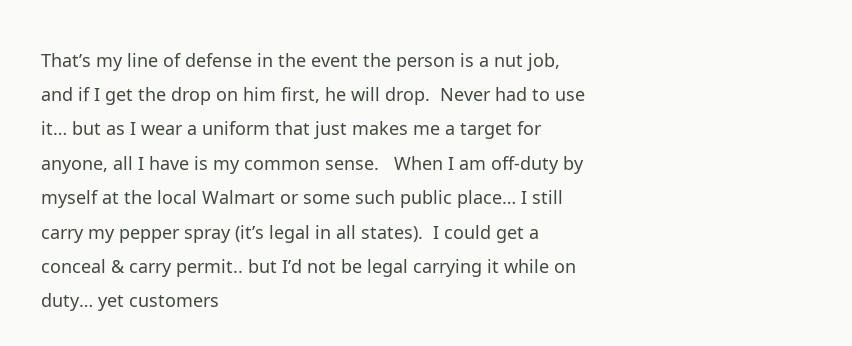That’s my line of defense in the event the person is a nut job, and if I get the drop on him first, he will drop.  Never had to use it… but as I wear a uniform that just makes me a target for anyone, all I have is my common sense.   When I am off-duty by myself at the local Walmart or some such public place… I still carry my pepper spray (it’s legal in all states).  I could get a conceal & carry permit.. but I’d not be legal carrying it while on duty… yet customers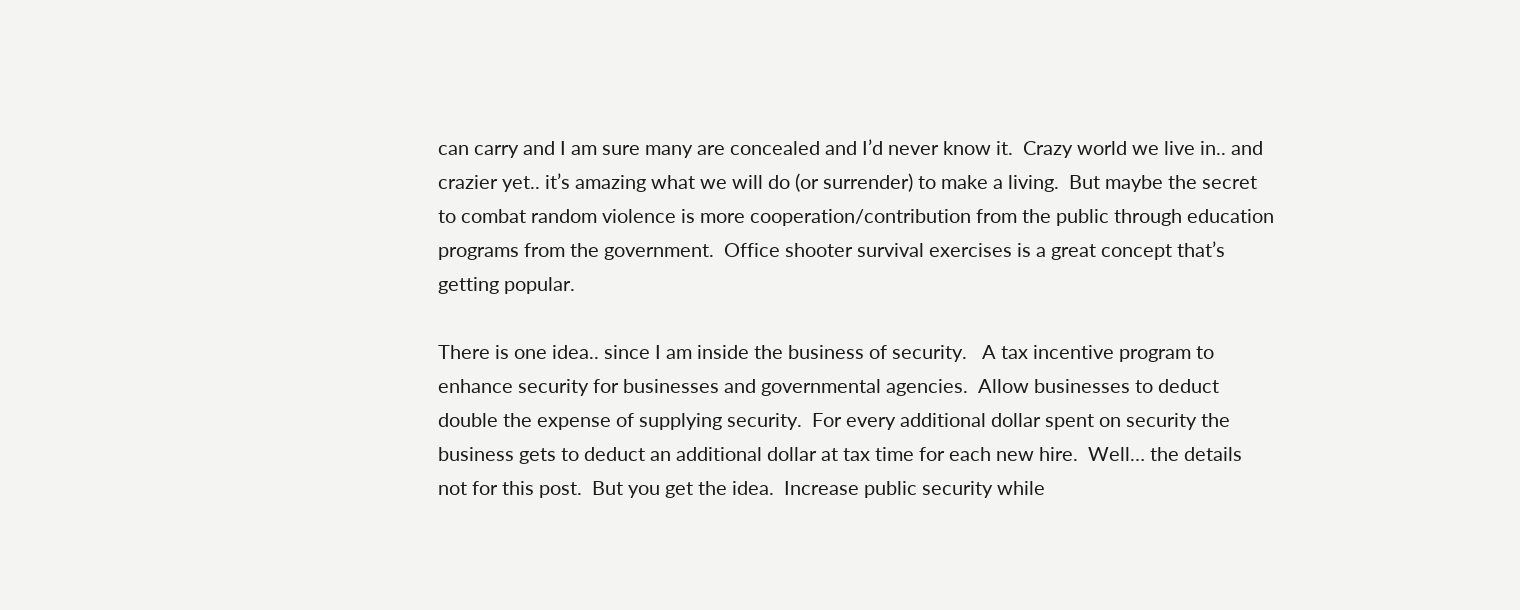can carry and I am sure many are concealed and I’d never know it.  Crazy world we live in.. and crazier yet.. it’s amazing what we will do (or surrender) to make a living.  But maybe the secret to combat random violence is more cooperation/contribution from the public through education programs from the government.  Office shooter survival exercises is a great concept that’s getting popular.

There is one idea.. since I am inside the business of security.   A tax incentive program to enhance security for businesses and governmental agencies.  Allow businesses to deduct double the expense of supplying security.  For every additional dollar spent on security the business gets to deduct an additional dollar at tax time for each new hire.  Well… the details not for this post.  But you get the idea.  Increase public security while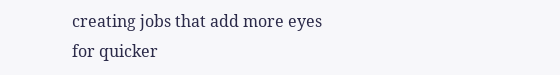creating jobs that add more eyes for quicker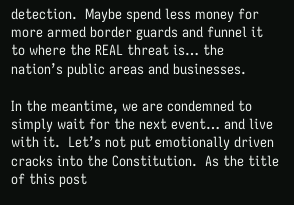detection.  Maybe spend less money for more armed border guards and funnel it to where the REAL threat is… the nation’s public areas and businesses.

In the meantime, we are condemned to simply wait for the next event… and live with it.  Let’s not put emotionally driven cracks into the Constitution.  As the title of this post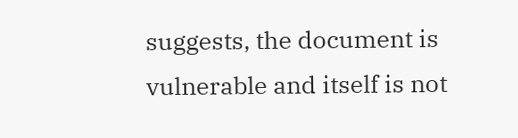suggests, the document is vulnerable and itself is not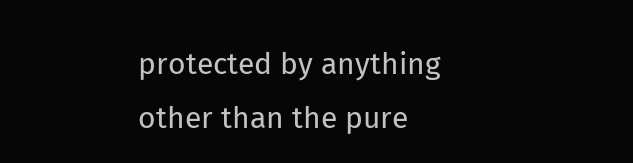protected by anything other than the pure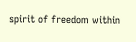spirit of freedom within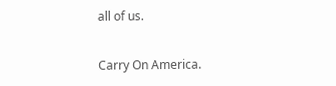all of us.

Carry On America.